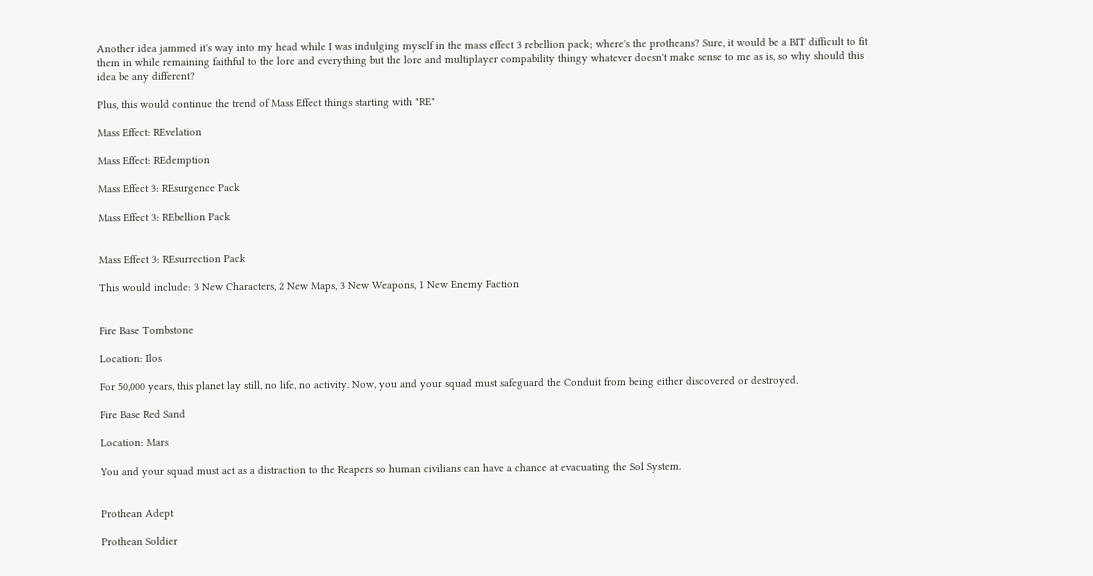Another idea jammed it's way into my head while I was indulging myself in the mass effect 3 rebellion pack; where's the protheans? Sure, it would be a BIT difficult to fit them in while remaining faithful to the lore and everything but the lore and multiplayer compability thingy whatever doesn't make sense to me as is, so why should this idea be any different?

Plus, this would continue the trend of Mass Effect things starting with "RE"

Mass Effect: REvelation

Mass Effect: REdemption

Mass Effect 3: REsurgence Pack

Mass Effect 3: REbellion Pack


Mass Effect 3: REsurrection Pack

This would include: 3 New Characters, 2 New Maps, 3 New Weapons, 1 New Enemy Faction


Fire Base Tombstone

Location: Ilos

For 50,000 years, this planet lay still, no life, no activity. Now, you and your squad must safeguard the Conduit from being either discovered or destroyed.

Fire Base Red Sand

Location: Mars

You and your squad must act as a distraction to the Reapers so human civilians can have a chance at evacuating the Sol System.


Prothean Adept

Prothean Soldier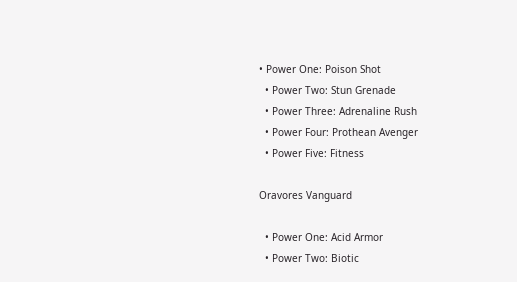• Power One: Poison Shot
  • Power Two: Stun Grenade
  • Power Three: Adrenaline Rush
  • Power Four: Prothean Avenger
  • Power Five: Fitness

Oravores Vanguard

  • Power One: Acid Armor
  • Power Two: Biotic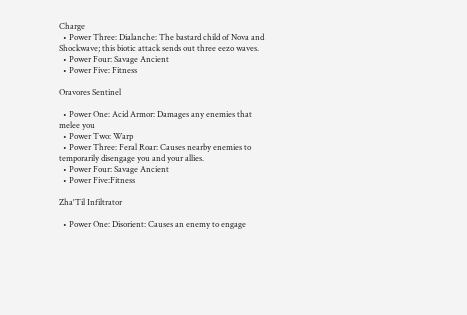Charge
  • Power Three: Dialanche: The bastard child of Nova and Shockwave; this biotic attack sends out three eezo waves.
  • Power Four: Savage Ancient
  • Power Five: Fitness

Oravores Sentinel

  • Power One: Acid Armor: Damages any enemies that melee you
  • Power Two: Warp
  • Power Three: Feral Roar: Causes nearby enemies to temporarily disengage you and your allies.
  • Power Four: Savage Ancient
  • Power Five:Fitness

Zha'Til Infiltrator

  • Power One: Disorient: Causes an enemy to engage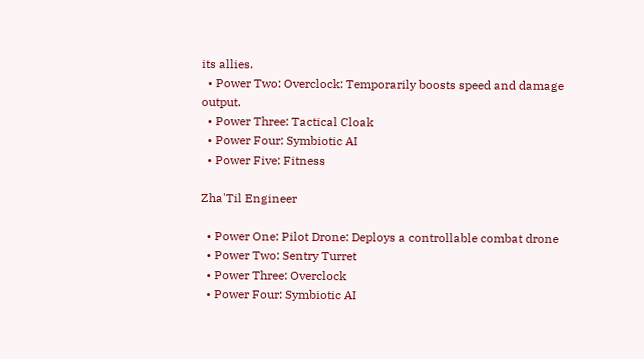its allies.
  • Power Two: Overclock: Temporarily boosts speed and damage output.
  • Power Three: Tactical Cloak
  • Power Four: Symbiotic AI
  • Power Five: Fitness

Zha'Til Engineer

  • Power One: Pilot Drone: Deploys a controllable combat drone
  • Power Two: Sentry Turret
  • Power Three: Overclock
  • Power Four: Symbiotic AI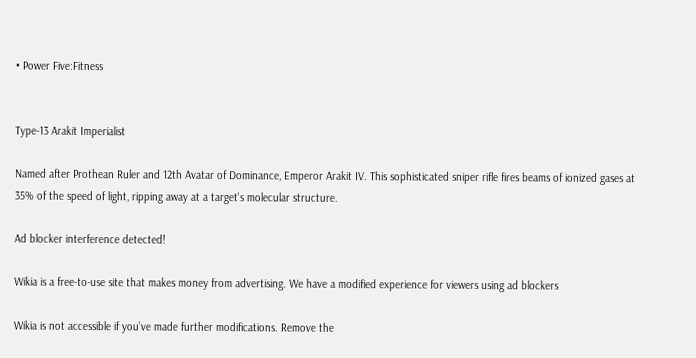• Power Five:Fitness


Type-13 Arakit Imperialist

Named after Prothean Ruler and 12th Avatar of Dominance, Emperor Arakit IV. This sophisticated sniper rifle fires beams of ionized gases at 35% of the speed of light, ripping away at a target's molecular structure.

Ad blocker interference detected!

Wikia is a free-to-use site that makes money from advertising. We have a modified experience for viewers using ad blockers

Wikia is not accessible if you’ve made further modifications. Remove the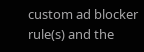custom ad blocker rule(s) and the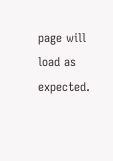page will load as expected.